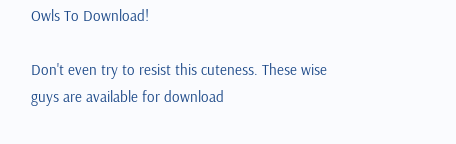Owls To Download!

Don't even try to resist this cuteness. These wise guys are available for download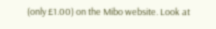(only £1.00) on the Mibo website. Look at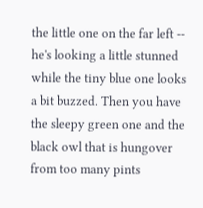the little one on the far left -- he's looking a little stunned while the tiny blue one looks a bit buzzed. Then you have the sleepy green one and the black owl that is hungover from too many pints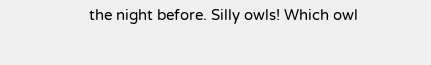the night before. Silly owls! Which owl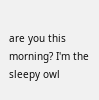are you this morning? I'm the sleepy owl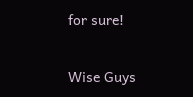for sure!

Wise Guys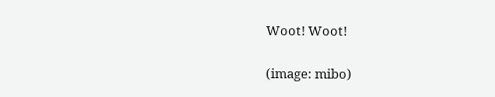Woot! Woot!

(image: mibo)